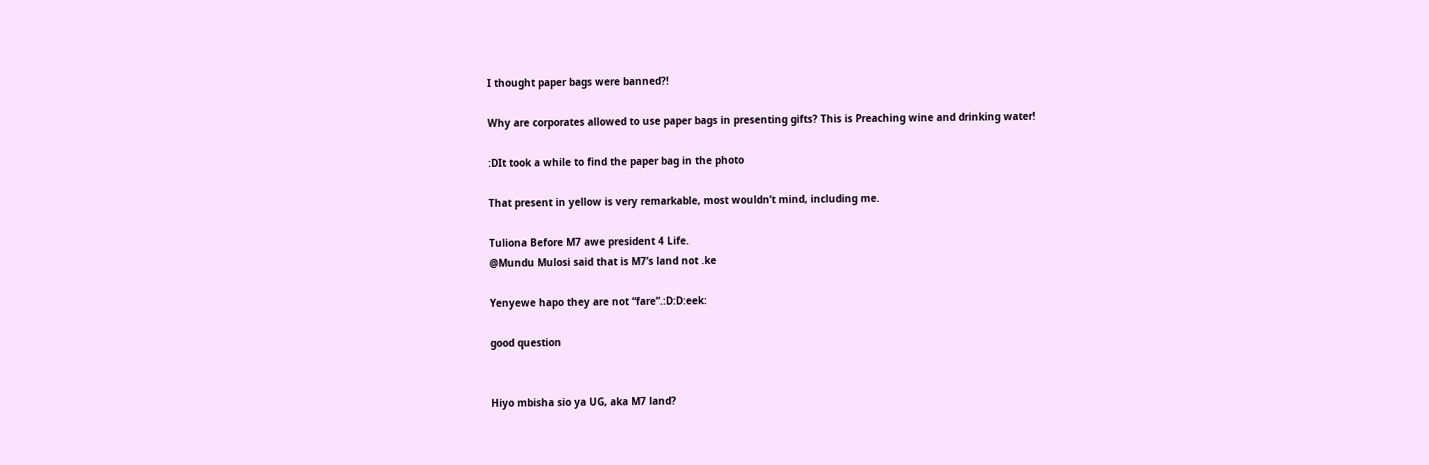I thought paper bags were banned?!

Why are corporates allowed to use paper bags in presenting gifts? This is Preaching wine and drinking water!

:DIt took a while to find the paper bag in the photo

That present in yellow is very remarkable, most wouldn’t mind, including me.

Tuliona Before M7 awe president 4 Life.
@Mundu Mulosi said that is M7’s land not .ke

Yenyewe hapo they are not “fare”.:D:D:eek:

good question


Hiyo mbisha sio ya UG, aka M7 land?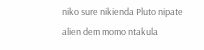niko sure nikienda Pluto nipate alien dem momo ntakula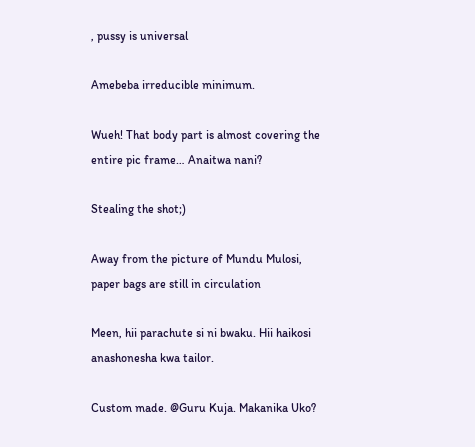, pussy is universal

Amebeba irreducible minimum.

Wueh! That body part is almost covering the entire pic frame… Anaitwa nani?

Stealing the shot;)

Away from the picture of Mundu Mulosi, paper bags are still in circulation

Meen, hii parachute si ni bwaku. Hii haikosi anashonesha kwa tailor.

Custom made. @Guru Kuja. Makanika Uko?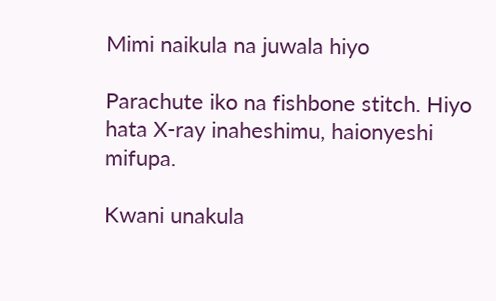Mimi naikula na juwala hiyo

Parachute iko na fishbone stitch. Hiyo hata X-ray inaheshimu, haionyeshi mifupa.

Kwani unakula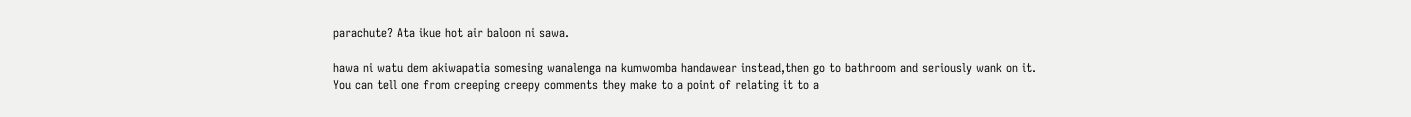parachute? Ata ikue hot air baloon ni sawa.

hawa ni watu dem akiwapatia somesing wanalenga na kumwomba handawear instead,then go to bathroom and seriously wank on it. You can tell one from creeping creepy comments they make to a point of relating it to a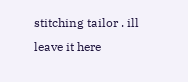stitching tailor . ill leave it here